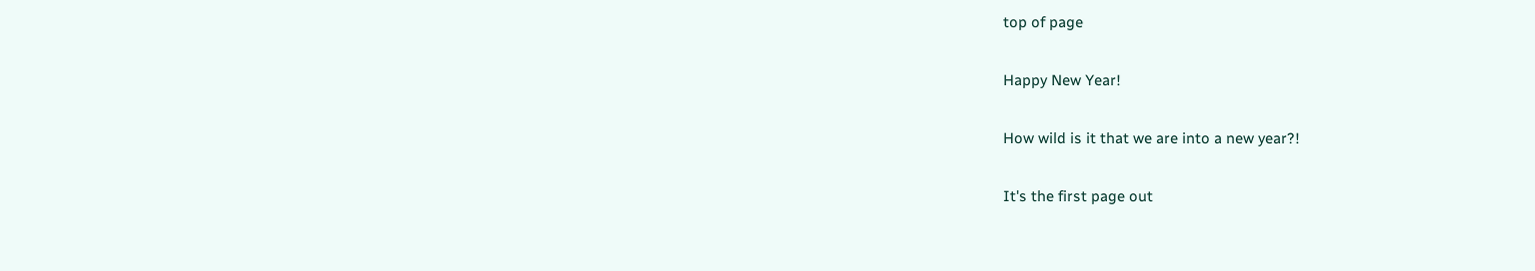top of page

Happy New Year!

How wild is it that we are into a new year?!

It's the first page out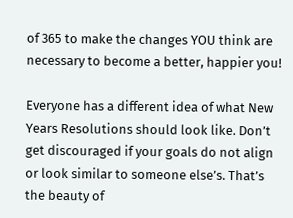of 365 to make the changes YOU think are necessary to become a better, happier you!

Everyone has a different idea of what New Years Resolutions should look like. Don’t get discouraged if your goals do not align or look similar to someone else’s. That’s the beauty of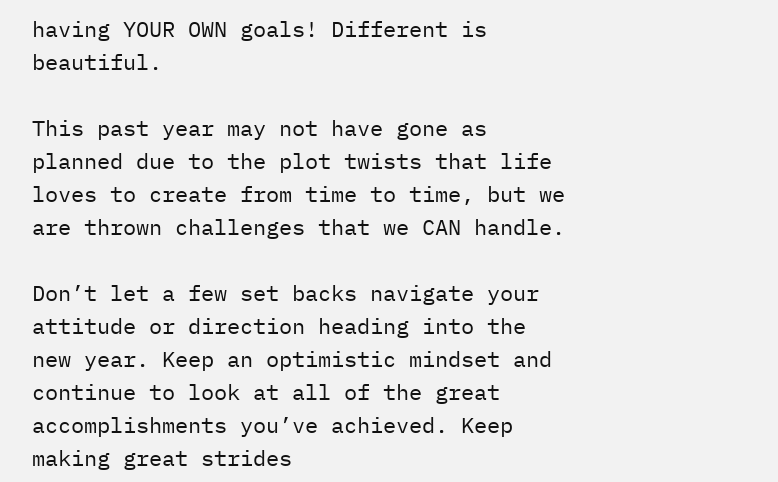having YOUR OWN goals! Different is beautiful.

This past year may not have gone as planned due to the plot twists that life loves to create from time to time, but we are thrown challenges that we CAN handle.

Don’t let a few set backs navigate your attitude or direction heading into the new year. Keep an optimistic mindset and continue to look at all of the great accomplishments you’ve achieved. Keep making great strides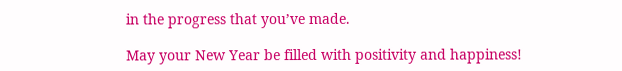in the progress that you’ve made.

May your New Year be filled with positivity and happiness!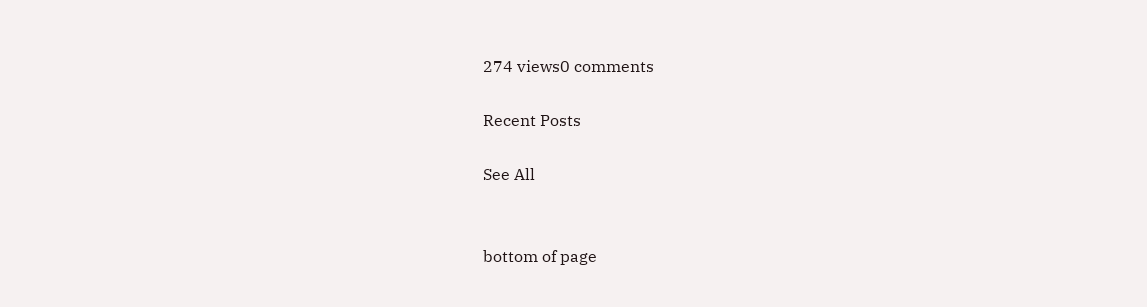274 views0 comments

Recent Posts

See All


bottom of page